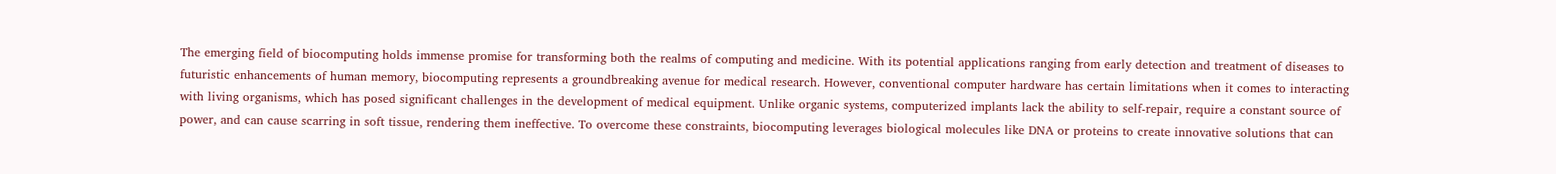The emerging field of biocomputing holds immense promise for transforming both the realms of computing and medicine. With its potential applications ranging from early detection and treatment of diseases to futuristic enhancements of human memory, biocomputing represents a groundbreaking avenue for medical research. However, conventional computer hardware has certain limitations when it comes to interacting with living organisms, which has posed significant challenges in the development of medical equipment. Unlike organic systems, computerized implants lack the ability to self-repair, require a constant source of power, and can cause scarring in soft tissue, rendering them ineffective. To overcome these constraints, biocomputing leverages biological molecules like DNA or proteins to create innovative solutions that can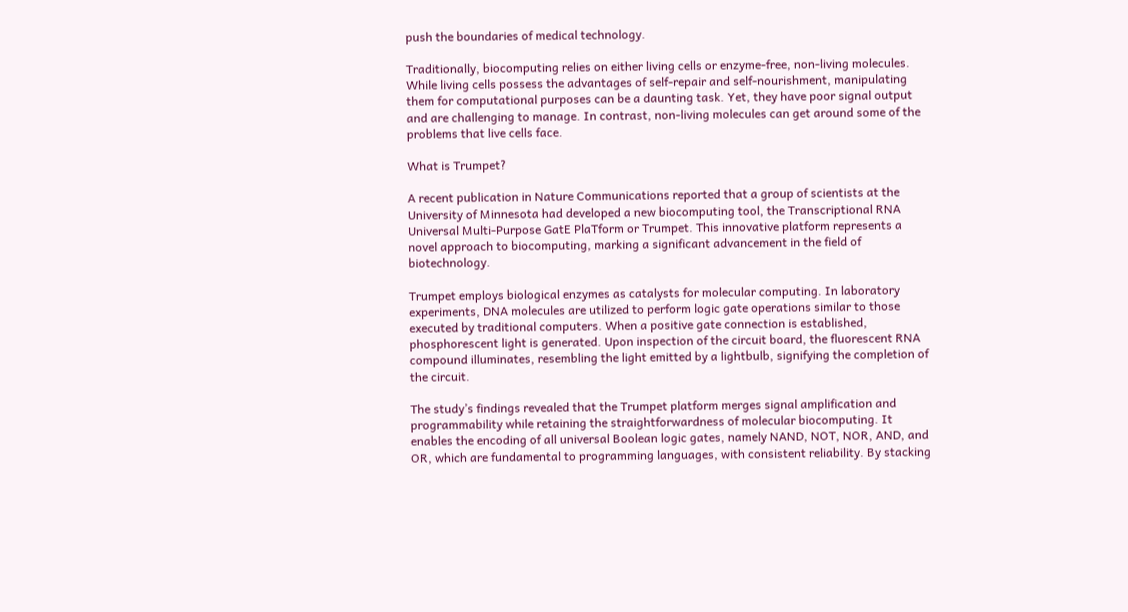push the boundaries of medical technology.

Traditionally, biocomputing relies on either living cells or enzyme-free, non-living molecules. While living cells possess the advantages of self-repair and self-nourishment, manipulating them for computational purposes can be a daunting task. Yet, they have poor signal output and are challenging to manage. In contrast, non-living molecules can get around some of the problems that live cells face.

What is Trumpet?

A recent publication in Nature Communications reported that a group of scientists at the University of Minnesota had developed a new biocomputing tool, the Transcriptional RNA Universal Multi-Purpose GatE PlaTform or Trumpet. This innovative platform represents a novel approach to biocomputing, marking a significant advancement in the field of biotechnology.

Trumpet employs biological enzymes as catalysts for molecular computing. In laboratory experiments, DNA molecules are utilized to perform logic gate operations similar to those executed by traditional computers. When a positive gate connection is established, phosphorescent light is generated. Upon inspection of the circuit board, the fluorescent RNA compound illuminates, resembling the light emitted by a lightbulb, signifying the completion of the circuit.

The study’s findings revealed that the Trumpet platform merges signal amplification and programmability while retaining the straightforwardness of molecular biocomputing. It enables the encoding of all universal Boolean logic gates, namely NAND, NOT, NOR, AND, and OR, which are fundamental to programming languages, with consistent reliability. By stacking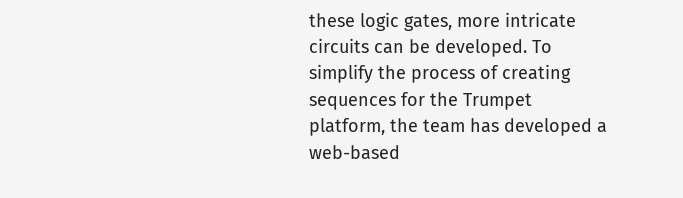these logic gates, more intricate circuits can be developed. To simplify the process of creating sequences for the Trumpet platform, the team has developed a web-based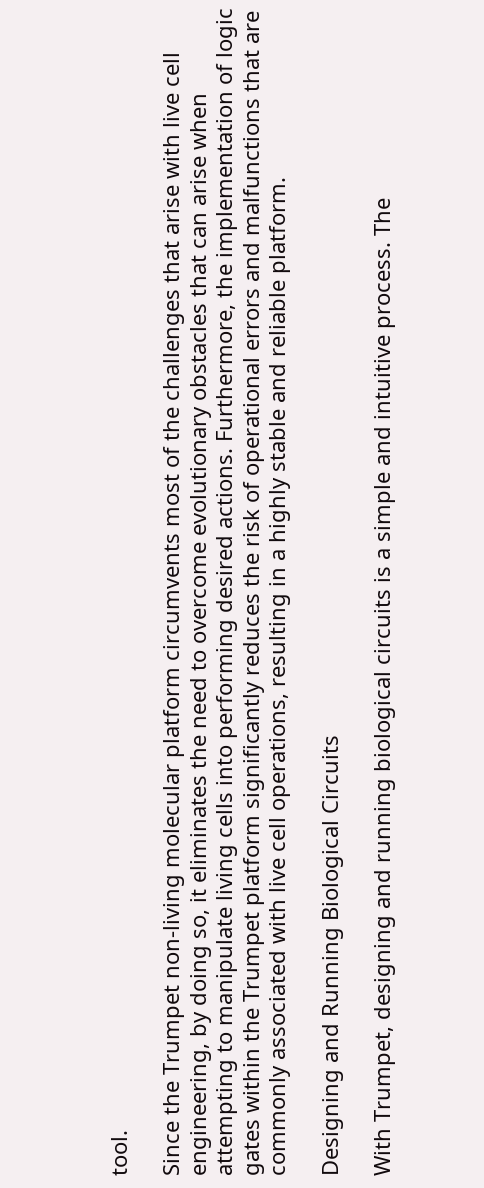tool.

Since the Trumpet non-living molecular platform circumvents most of the challenges that arise with live cell engineering, by doing so, it eliminates the need to overcome evolutionary obstacles that can arise when attempting to manipulate living cells into performing desired actions. Furthermore, the implementation of logic gates within the Trumpet platform significantly reduces the risk of operational errors and malfunctions that are commonly associated with live cell operations, resulting in a highly stable and reliable platform.

Designing and Running Biological Circuits

With Trumpet, designing and running biological circuits is a simple and intuitive process. The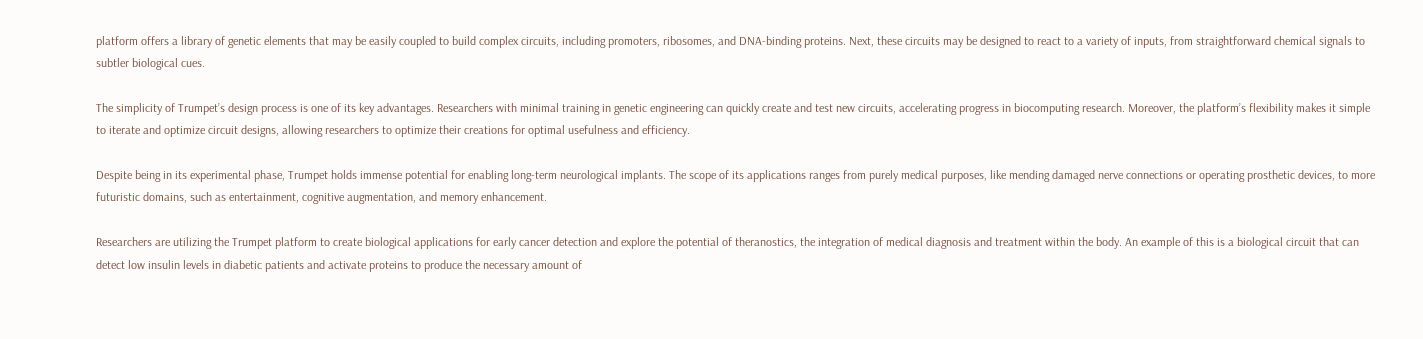platform offers a library of genetic elements that may be easily coupled to build complex circuits, including promoters, ribosomes, and DNA-binding proteins. Next, these circuits may be designed to react to a variety of inputs, from straightforward chemical signals to subtler biological cues.

The simplicity of Trumpet’s design process is one of its key advantages. Researchers with minimal training in genetic engineering can quickly create and test new circuits, accelerating progress in biocomputing research. Moreover, the platform’s flexibility makes it simple to iterate and optimize circuit designs, allowing researchers to optimize their creations for optimal usefulness and efficiency.

Despite being in its experimental phase, Trumpet holds immense potential for enabling long-term neurological implants. The scope of its applications ranges from purely medical purposes, like mending damaged nerve connections or operating prosthetic devices, to more futuristic domains, such as entertainment, cognitive augmentation, and memory enhancement.

Researchers are utilizing the Trumpet platform to create biological applications for early cancer detection and explore the potential of theranostics, the integration of medical diagnosis and treatment within the body. An example of this is a biological circuit that can detect low insulin levels in diabetic patients and activate proteins to produce the necessary amount of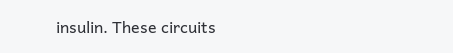insulin. These circuits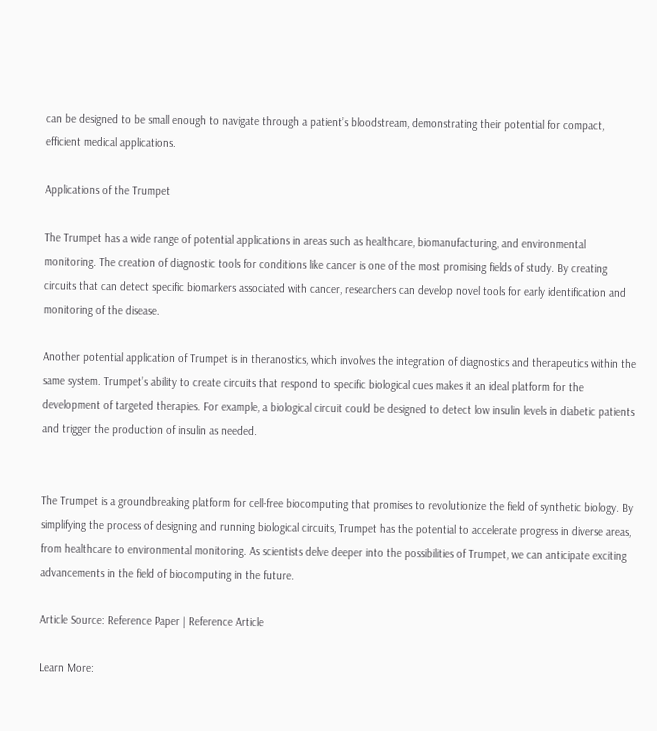can be designed to be small enough to navigate through a patient’s bloodstream, demonstrating their potential for compact, efficient medical applications.

Applications of the Trumpet

The Trumpet has a wide range of potential applications in areas such as healthcare, biomanufacturing, and environmental monitoring. The creation of diagnostic tools for conditions like cancer is one of the most promising fields of study. By creating circuits that can detect specific biomarkers associated with cancer, researchers can develop novel tools for early identification and monitoring of the disease.

Another potential application of Trumpet is in theranostics, which involves the integration of diagnostics and therapeutics within the same system. Trumpet’s ability to create circuits that respond to specific biological cues makes it an ideal platform for the development of targeted therapies. For example, a biological circuit could be designed to detect low insulin levels in diabetic patients and trigger the production of insulin as needed.


The Trumpet is a groundbreaking platform for cell-free biocomputing that promises to revolutionize the field of synthetic biology. By simplifying the process of designing and running biological circuits, Trumpet has the potential to accelerate progress in diverse areas, from healthcare to environmental monitoring. As scientists delve deeper into the possibilities of Trumpet, we can anticipate exciting advancements in the field of biocomputing in the future.

Article Source: Reference Paper | Reference Article

Learn More: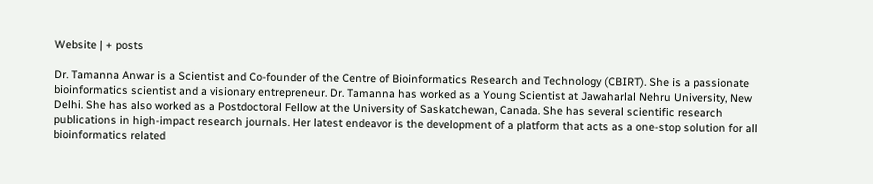Website | + posts

Dr. Tamanna Anwar is a Scientist and Co-founder of the Centre of Bioinformatics Research and Technology (CBIRT). She is a passionate bioinformatics scientist and a visionary entrepreneur. Dr. Tamanna has worked as a Young Scientist at Jawaharlal Nehru University, New Delhi. She has also worked as a Postdoctoral Fellow at the University of Saskatchewan, Canada. She has several scientific research publications in high-impact research journals. Her latest endeavor is the development of a platform that acts as a one-stop solution for all bioinformatics related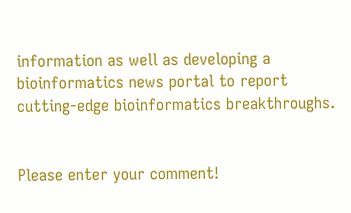information as well as developing a bioinformatics news portal to report cutting-edge bioinformatics breakthroughs.


Please enter your comment!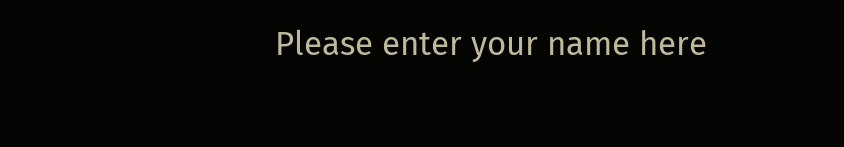Please enter your name here